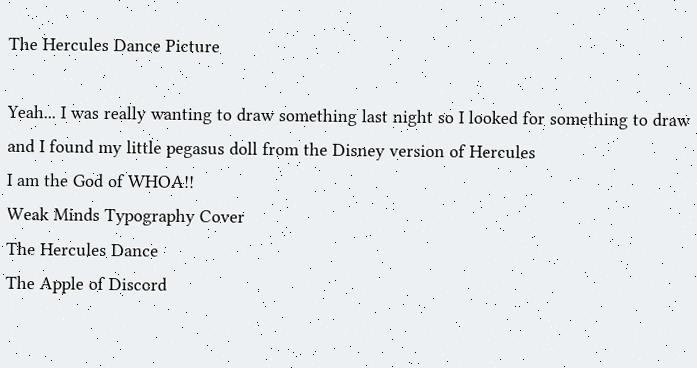The Hercules Dance Picture

Yeah... I was really wanting to draw something last night so I looked for something to draw and I found my little pegasus doll from the Disney version of Hercules
I am the God of WHOA!!
Weak Minds Typography Cover
The Hercules Dance
The Apple of Discord